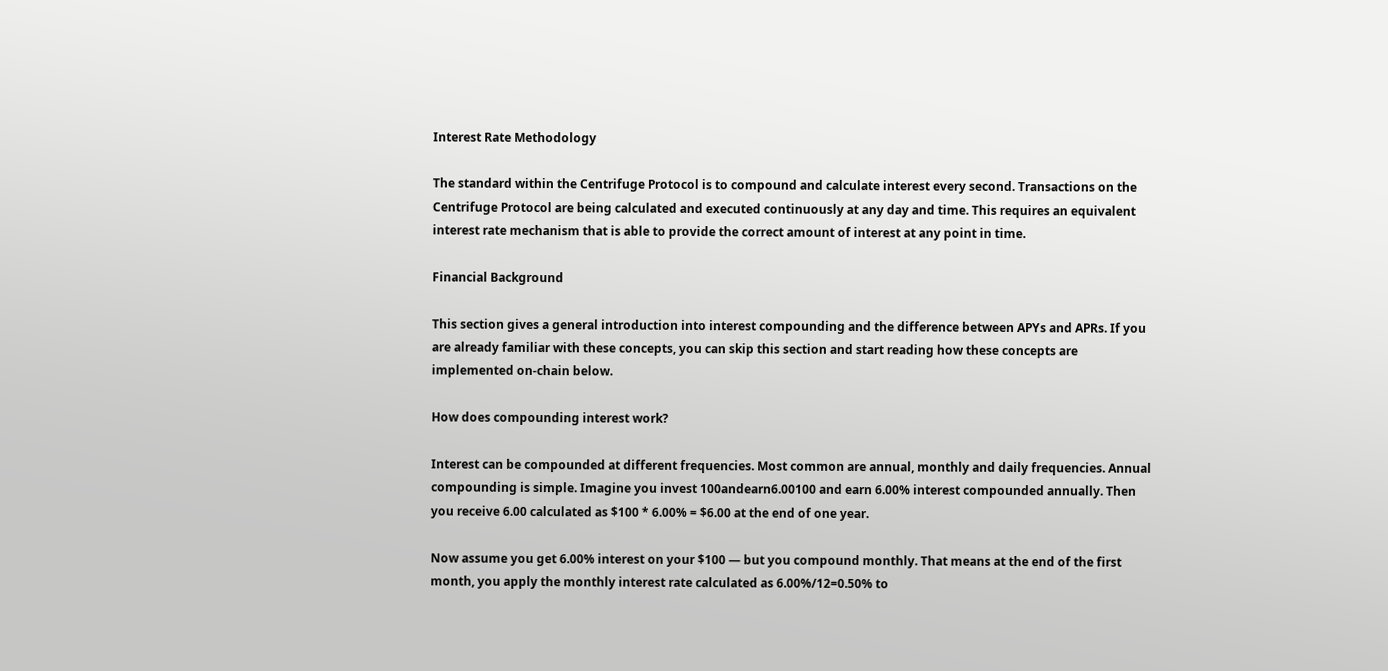Interest Rate Methodology

The standard within the Centrifuge Protocol is to compound and calculate interest every second. Transactions on the Centrifuge Protocol are being calculated and executed continuously at any day and time. This requires an equivalent interest rate mechanism that is able to provide the correct amount of interest at any point in time.

Financial Background

This section gives a general introduction into interest compounding and the difference between APYs and APRs. If you are already familiar with these concepts, you can skip this section and start reading how these concepts are implemented on-chain below.

How does compounding interest work?

Interest can be compounded at different frequencies. Most common are annual, monthly and daily frequencies. Annual compounding is simple. Imagine you invest 100andearn6.00100 and earn 6.00% interest compounded annually. Then you receive 6.00 calculated as $100 * 6.00% = $6.00 at the end of one year.

Now assume you get 6.00% interest on your $100 — but you compound monthly. That means at the end of the first month, you apply the monthly interest rate calculated as 6.00%/12=0.50% to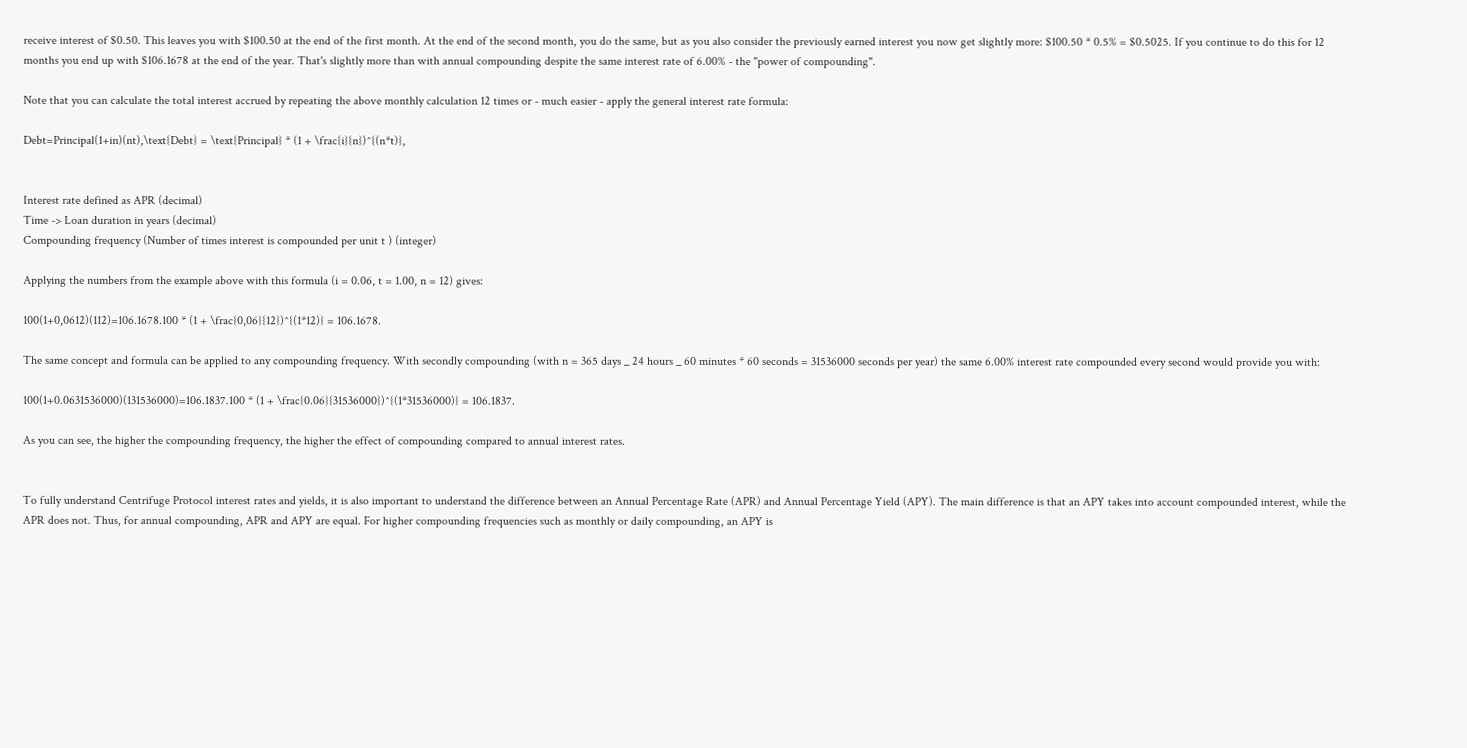receive interest of $0.50. This leaves you with $100.50 at the end of the first month. At the end of the second month, you do the same, but as you also consider the previously earned interest you now get slightly more: $100.50 * 0.5% = $0.5025. If you continue to do this for 12 months you end up with $106.1678 at the end of the year. That's slightly more than with annual compounding despite the same interest rate of 6.00% - the "power of compounding".

Note that you can calculate the total interest accrued by repeating the above monthly calculation 12 times or - much easier - apply the general interest rate formula:

Debt=Principal(1+in)(nt),\text{Debt} = \text{Principal} * (1 + \frac{i}{n})^{(n*t)},


Interest rate defined as APR (decimal)
Time -> Loan duration in years (decimal)
Compounding frequency (Number of times interest is compounded per unit t ) (integer)

Applying the numbers from the example above with this formula (i = 0.06, t = 1.00, n = 12) gives:

100(1+0,0612)(112)=106.1678.100 * (1 + \frac{0,06}{12})^{(1*12)} = 106.1678.

The same concept and formula can be applied to any compounding frequency. With secondly compounding (with n = 365 days _ 24 hours _ 60 minutes * 60 seconds = 31536000 seconds per year) the same 6.00% interest rate compounded every second would provide you with:

100(1+0.0631536000)(131536000)=106.1837.100 * (1 + \frac{0.06}{31536000})^{(1*31536000)} = 106.1837.

As you can see, the higher the compounding frequency, the higher the effect of compounding compared to annual interest rates.


To fully understand Centrifuge Protocol interest rates and yields, it is also important to understand the difference between an Annual Percentage Rate (APR) and Annual Percentage Yield (APY). The main difference is that an APY takes into account compounded interest, while the APR does not. Thus, for annual compounding, APR and APY are equal. For higher compounding frequencies such as monthly or daily compounding, an APY is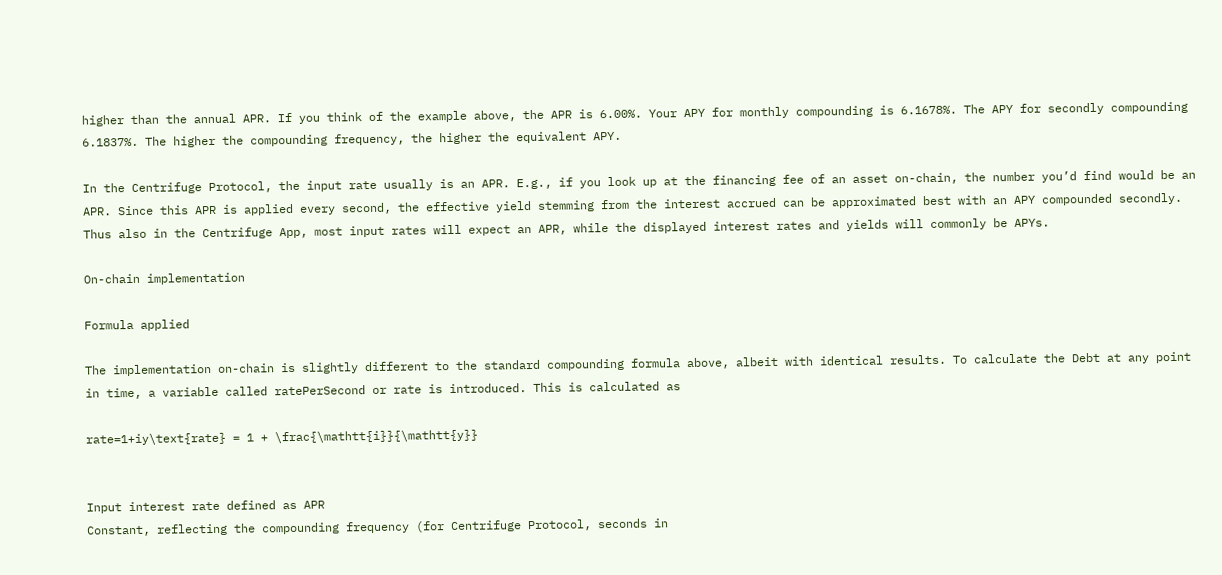higher than the annual APR. If you think of the example above, the APR is 6.00%. Your APY for monthly compounding is 6.1678%. The APY for secondly compounding 6.1837%. The higher the compounding frequency, the higher the equivalent APY.

In the Centrifuge Protocol, the input rate usually is an APR. E.g., if you look up at the financing fee of an asset on-chain, the number you’d find would be an APR. Since this APR is applied every second, the effective yield stemming from the interest accrued can be approximated best with an APY compounded secondly. Thus also in the Centrifuge App, most input rates will expect an APR, while the displayed interest rates and yields will commonly be APYs.

On-chain implementation

Formula applied

The implementation on-chain is slightly different to the standard compounding formula above, albeit with identical results. To calculate the Debt at any point in time, a variable called ratePerSecond or rate is introduced. This is calculated as

rate=1+iy\text{rate} = 1 + \frac{\mathtt{i}}{\mathtt{y}}


Input interest rate defined as APR
Constant, reflecting the compounding frequency (for Centrifuge Protocol, seconds in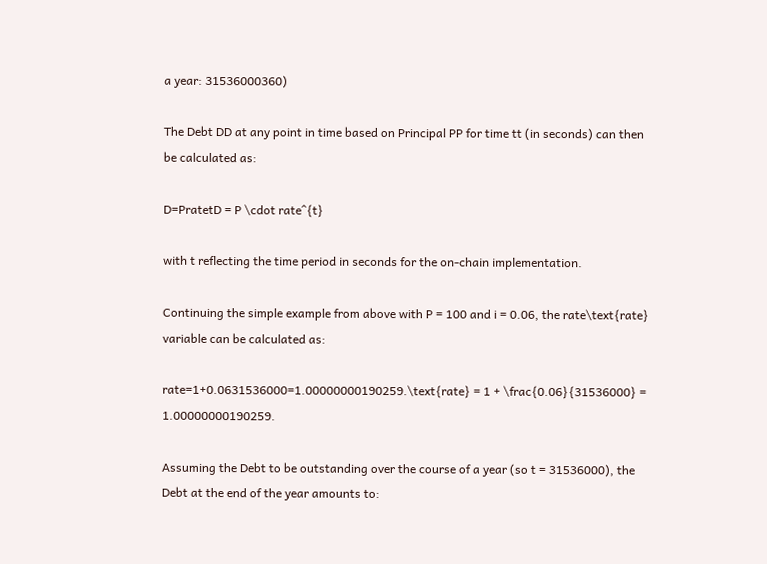a year: 31536000360)

The Debt DD at any point in time based on Principal PP for time tt (in seconds) can then be calculated as:

D=PratetD = P \cdot rate^{t}

with t reflecting the time period in seconds for the on-chain implementation.

Continuing the simple example from above with P = 100 and i = 0.06, the rate\text{rate} variable can be calculated as:

rate=1+0.0631536000=1.00000000190259.\text{rate} = 1 + \frac{0.06}{31536000} = 1.00000000190259.

Assuming the Debt to be outstanding over the course of a year (so t = 31536000), the Debt at the end of the year amounts to: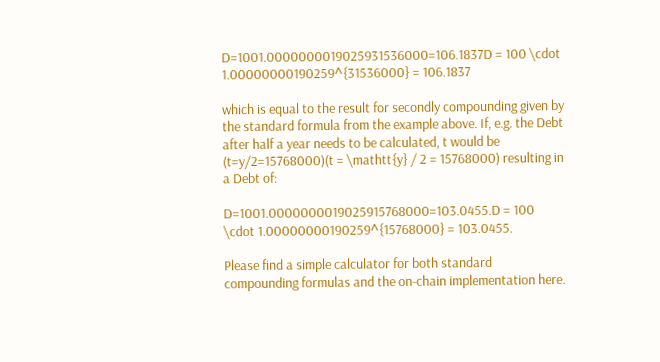D=1001.0000000019025931536000=106.1837D = 100 \cdot 1.00000000190259^{31536000} = 106.1837

which is equal to the result for secondly compounding given by the standard formula from the example above. If, e.g. the Debt after half a year needs to be calculated, t would be (t=y/2=15768000)(t = \mathtt{y} / 2 = 15768000) resulting in a Debt of:

D=1001.0000000019025915768000=103.0455.D = 100 \cdot 1.00000000190259^{15768000} = 103.0455.

Please find a simple calculator for both standard compounding formulas and the on-chain implementation here.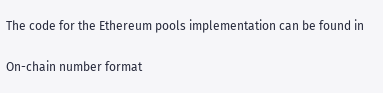The code for the Ethereum pools implementation can be found in

On-chain number format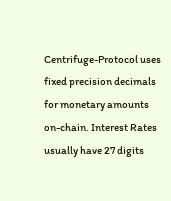Centrifuge-Protocol uses fixed precision decimals for monetary amounts on-chain. Interest Rates usually have 27 digits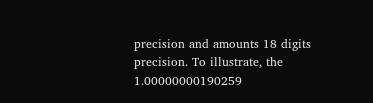precision and amounts 18 digits precision. To illustrate, the 1.00000000190259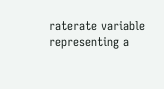raterate variable representing a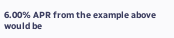6.00% APR from the example above would be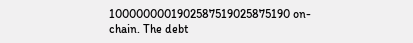1000000001902587519025875190 on-chain. The debt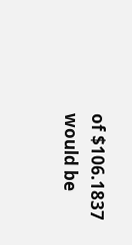of $106.1837 would be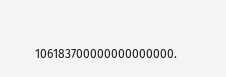106183700000000000000.